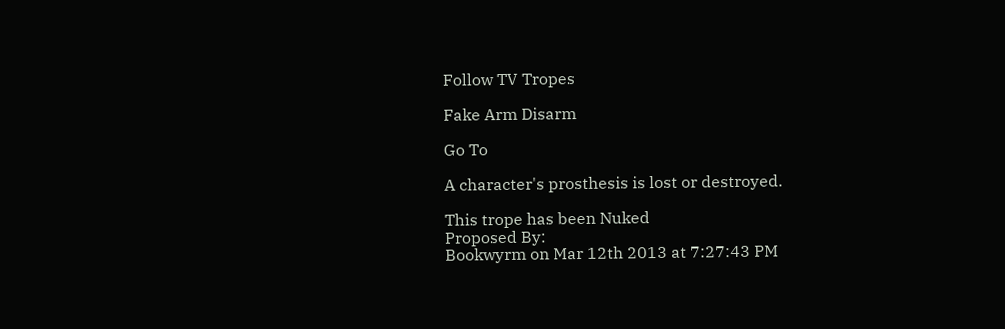Follow TV Tropes

Fake Arm Disarm

Go To

A character's prosthesis is lost or destroyed.

This trope has been Nuked
Proposed By:
Bookwyrm on Mar 12th 2013 at 7:27:43 PM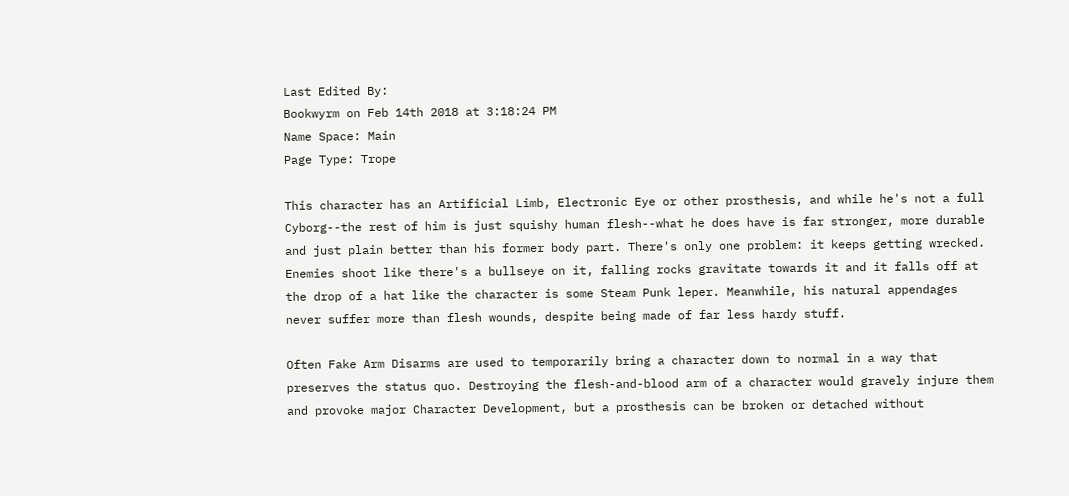Last Edited By:
Bookwyrm on Feb 14th 2018 at 3:18:24 PM
Name Space: Main
Page Type: Trope

This character has an Artificial Limb, Electronic Eye or other prosthesis, and while he's not a full Cyborg--the rest of him is just squishy human flesh--what he does have is far stronger, more durable and just plain better than his former body part. There's only one problem: it keeps getting wrecked. Enemies shoot like there's a bullseye on it, falling rocks gravitate towards it and it falls off at the drop of a hat like the character is some Steam Punk leper. Meanwhile, his natural appendages never suffer more than flesh wounds, despite being made of far less hardy stuff.

Often Fake Arm Disarms are used to temporarily bring a character down to normal in a way that preserves the status quo. Destroying the flesh-and-blood arm of a character would gravely injure them and provoke major Character Development, but a prosthesis can be broken or detached without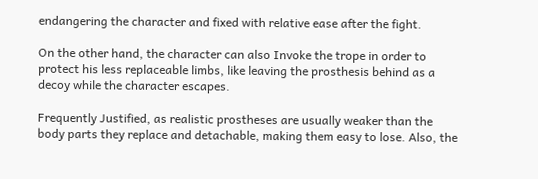endangering the character and fixed with relative ease after the fight.

On the other hand, the character can also Invoke the trope in order to protect his less replaceable limbs, like leaving the prosthesis behind as a decoy while the character escapes.

Frequently Justified, as realistic prostheses are usually weaker than the body parts they replace and detachable, making them easy to lose. Also, the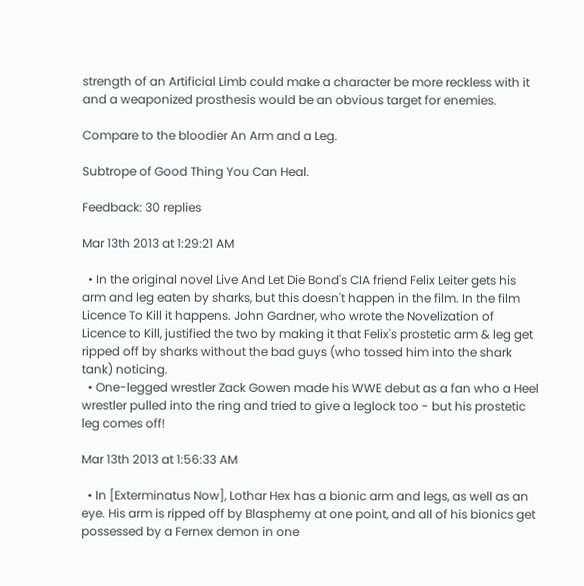strength of an Artificial Limb could make a character be more reckless with it and a weaponized prosthesis would be an obvious target for enemies.

Compare to the bloodier An Arm and a Leg.

Subtrope of Good Thing You Can Heal.

Feedback: 30 replies

Mar 13th 2013 at 1:29:21 AM

  • In the original novel Live And Let Die Bond's CIA friend Felix Leiter gets his arm and leg eaten by sharks, but this doesn't happen in the film. In the film Licence To Kill it happens. John Gardner, who wrote the Novelization of Licence to Kill, justified the two by making it that Felix's prostetic arm & leg get ripped off by sharks without the bad guys (who tossed him into the shark tank) noticing.
  • One-legged wrestler Zack Gowen made his WWE debut as a fan who a Heel wrestler pulled into the ring and tried to give a leglock too - but his prostetic leg comes off!

Mar 13th 2013 at 1:56:33 AM

  • In [Exterminatus Now], Lothar Hex has a bionic arm and legs, as well as an eye. His arm is ripped off by Blasphemy at one point, and all of his bionics get possessed by a Fernex demon in one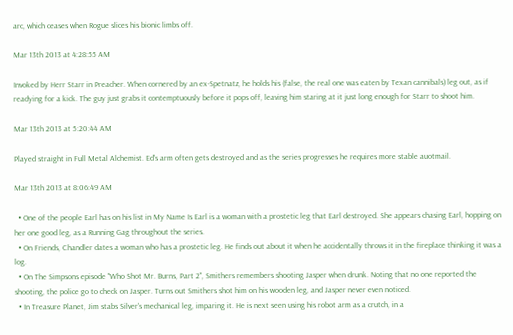arc, which ceases when Rogue slices his bionic limbs off.

Mar 13th 2013 at 4:28:55 AM

Invoked by Herr Starr in Preacher. When cornered by an ex-Spetnatz, he holds his (false, the real one was eaten by Texan cannibals) leg out, as if readying for a kick. The guy just grabs it contemptuously before it pops off, leaving him staring at it just long enough for Starr to shoot him.

Mar 13th 2013 at 5:20:44 AM

Played straight in Full Metal Alchemist. Ed's arm often gets destroyed and as the series progresses he requires more stable auotmail.

Mar 13th 2013 at 8:06:49 AM

  • One of the people Earl has on his list in My Name Is Earl is a woman with a prostetic leg that Earl destroyed. She appears chasing Earl, hopping on her one good leg, as a Running Gag throughout the series.
  • On Friends, Chandler dates a woman who has a prostetic leg. He finds out about it when he accidentally throws it in the fireplace thinking it was a log.
  • On The Simpsons episode "Who Shot Mr. Burns, Part 2", Smithers remembers shooting Jasper when drunk. Noting that no one reported the shooting, the police go to check on Jasper. Turns out Smithers shot him on his wooden leg, and Jasper never even noticed.
  • In Treasure Planet, Jim stabs Silver's mechanical leg, imparing it. He is next seen using his robot arm as a crutch, in a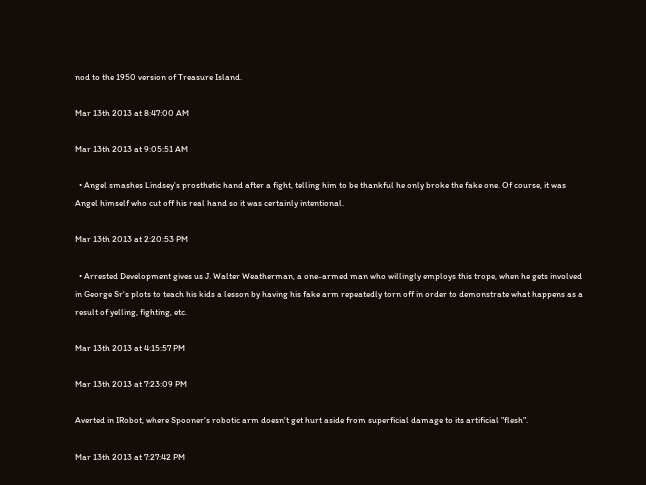nod to the 1950 version of Treasure Island.

Mar 13th 2013 at 8:47:00 AM

Mar 13th 2013 at 9:05:51 AM

  • Angel smashes Lindsey's prosthetic hand after a fight, telling him to be thankful he only broke the fake one. Of course, it was Angel himself who cut off his real hand so it was certainly intentional.

Mar 13th 2013 at 2:20:53 PM

  • Arrested Development gives us J. Walter Weatherman, a one-armed man who willingly employs this trope, when he gets involved in George Sr's plots to teach his kids a lesson by having his fake arm repeatedly torn off in order to demonstrate what happens as a result of yelling, fighting, etc.

Mar 13th 2013 at 4:15:57 PM

Mar 13th 2013 at 7:23:09 PM

Averted in IRobot, where Spooner's robotic arm doesn't get hurt aside from superficial damage to its artificial "flesh".

Mar 13th 2013 at 7:27:42 PM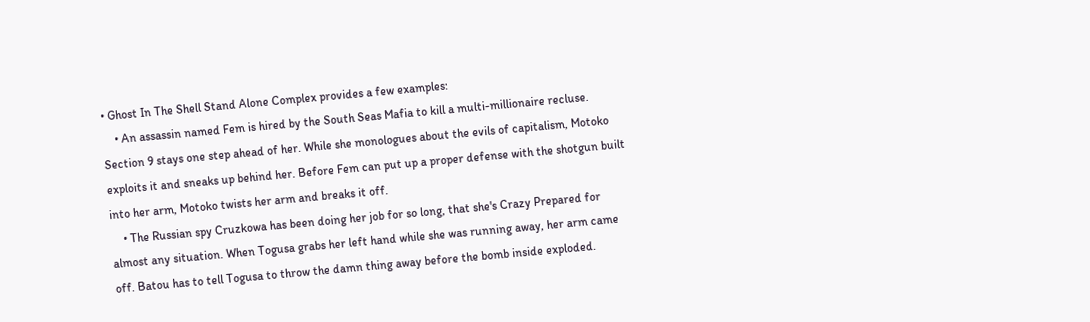• Ghost In The Shell Stand Alone Complex provides a few examples:
    • An assassin named Fem is hired by the South Seas Mafia to kill a multi-millionaire recluse. Section 9 stays one step ahead of her. While she monologues about the evils of capitalism, Motoko exploits it and sneaks up behind her. Before Fem can put up a proper defense with the shotgun built into her arm, Motoko twists her arm and breaks it off.
    • The Russian spy Cruzkowa has been doing her job for so long, that she's Crazy Prepared for almost any situation. When Togusa grabs her left hand while she was running away, her arm came off. Batou has to tell Togusa to throw the damn thing away before the bomb inside exploded.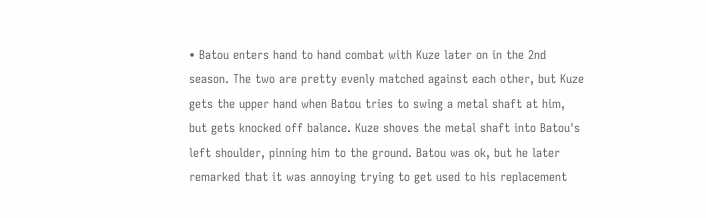• Batou enters hand to hand combat with Kuze later on in the 2nd season. The two are pretty evenly matched against each other, but Kuze gets the upper hand when Batou tries to swing a metal shaft at him, but gets knocked off balance. Kuze shoves the metal shaft into Batou's left shoulder, pinning him to the ground. Batou was ok, but he later remarked that it was annoying trying to get used to his replacement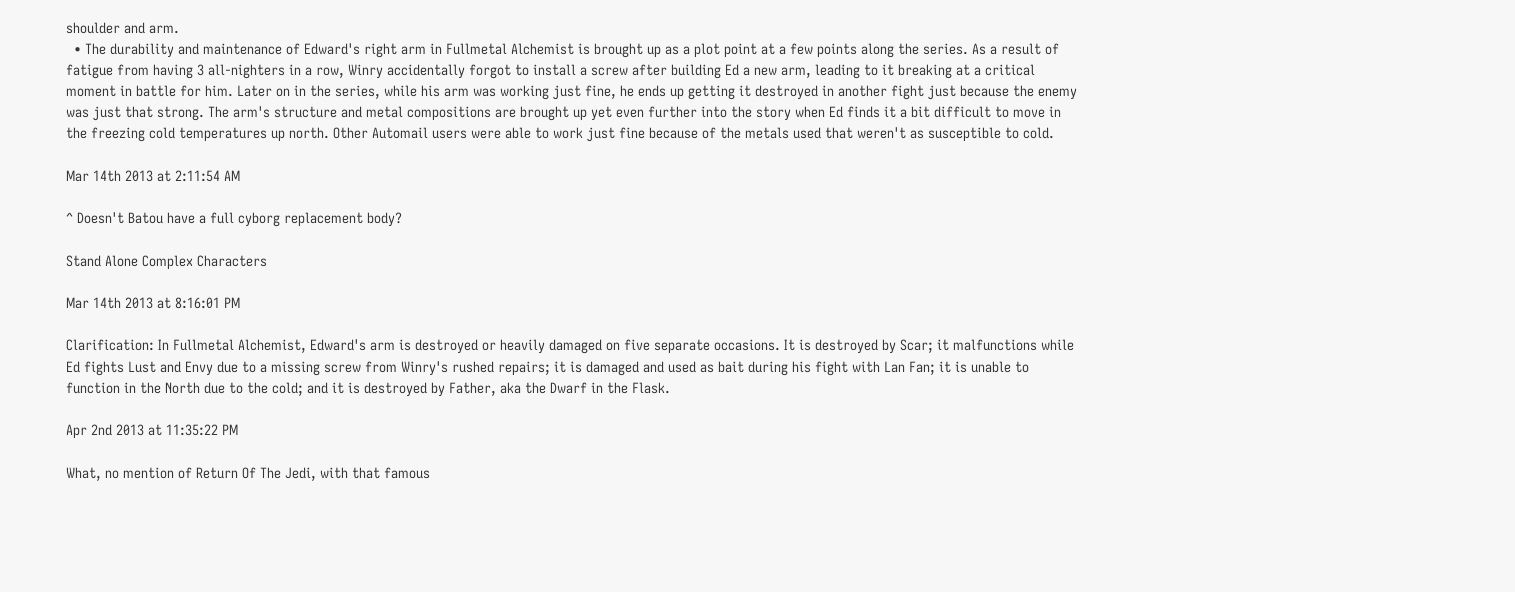shoulder and arm.
  • The durability and maintenance of Edward's right arm in Fullmetal Alchemist is brought up as a plot point at a few points along the series. As a result of fatigue from having 3 all-nighters in a row, Winry accidentally forgot to install a screw after building Ed a new arm, leading to it breaking at a critical moment in battle for him. Later on in the series, while his arm was working just fine, he ends up getting it destroyed in another fight just because the enemy was just that strong. The arm's structure and metal compositions are brought up yet even further into the story when Ed finds it a bit difficult to move in the freezing cold temperatures up north. Other Automail users were able to work just fine because of the metals used that weren't as susceptible to cold.

Mar 14th 2013 at 2:11:54 AM

^ Doesn't Batou have a full cyborg replacement body?

Stand Alone Complex Characters

Mar 14th 2013 at 8:16:01 PM

Clarification: In Fullmetal Alchemist, Edward's arm is destroyed or heavily damaged on five separate occasions. It is destroyed by Scar; it malfunctions while Ed fights Lust and Envy due to a missing screw from Winry's rushed repairs; it is damaged and used as bait during his fight with Lan Fan; it is unable to function in the North due to the cold; and it is destroyed by Father, aka the Dwarf in the Flask.

Apr 2nd 2013 at 11:35:22 PM

What, no mention of Return Of The Jedi, with that famous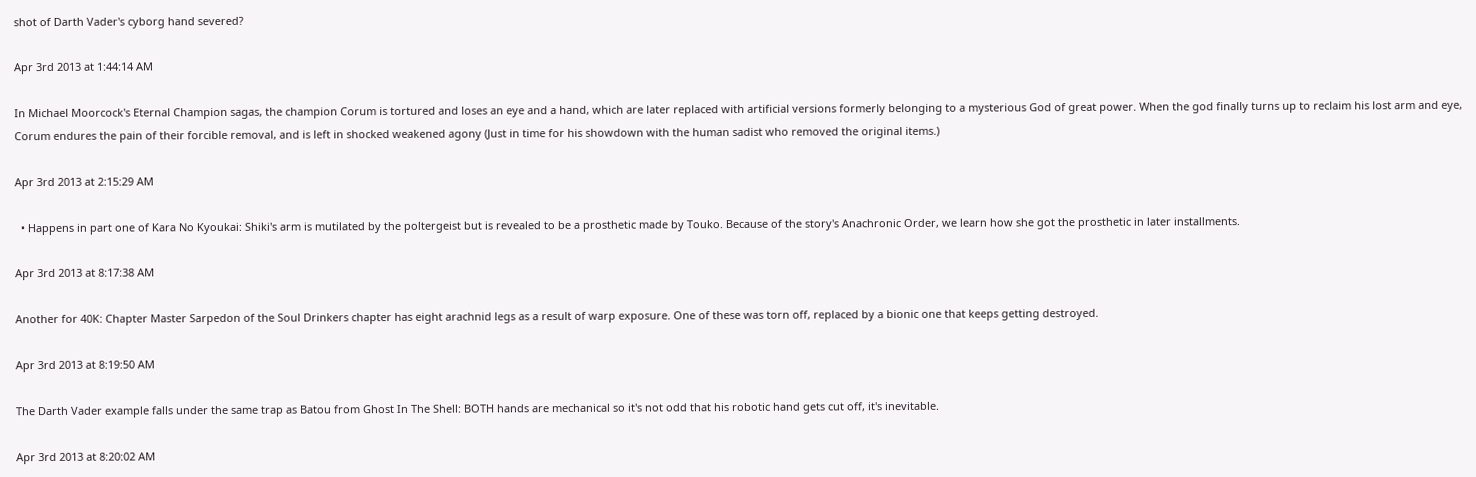shot of Darth Vader's cyborg hand severed?

Apr 3rd 2013 at 1:44:14 AM

In Michael Moorcock's Eternal Champion sagas, the champion Corum is tortured and loses an eye and a hand, which are later replaced with artificial versions formerly belonging to a mysterious God of great power. When the god finally turns up to reclaim his lost arm and eye, Corum endures the pain of their forcible removal, and is left in shocked weakened agony (Just in time for his showdown with the human sadist who removed the original items.)

Apr 3rd 2013 at 2:15:29 AM

  • Happens in part one of Kara No Kyoukai: Shiki's arm is mutilated by the poltergeist but is revealed to be a prosthetic made by Touko. Because of the story's Anachronic Order, we learn how she got the prosthetic in later installments.

Apr 3rd 2013 at 8:17:38 AM

Another for 40K: Chapter Master Sarpedon of the Soul Drinkers chapter has eight arachnid legs as a result of warp exposure. One of these was torn off, replaced by a bionic one that keeps getting destroyed.

Apr 3rd 2013 at 8:19:50 AM

The Darth Vader example falls under the same trap as Batou from Ghost In The Shell: BOTH hands are mechanical so it's not odd that his robotic hand gets cut off, it's inevitable.

Apr 3rd 2013 at 8:20:02 AM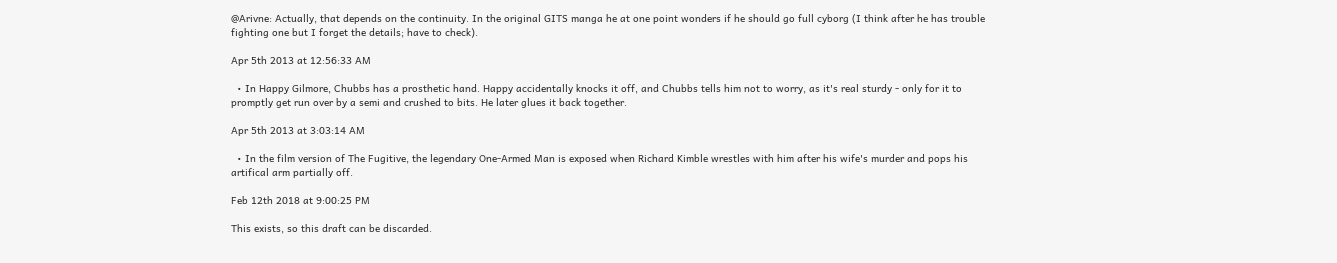@Arivne: Actually, that depends on the continuity. In the original GITS manga he at one point wonders if he should go full cyborg (I think after he has trouble fighting one but I forget the details; have to check).

Apr 5th 2013 at 12:56:33 AM

  • In Happy Gilmore, Chubbs has a prosthetic hand. Happy accidentally knocks it off, and Chubbs tells him not to worry, as it's real sturdy - only for it to promptly get run over by a semi and crushed to bits. He later glues it back together.

Apr 5th 2013 at 3:03:14 AM

  • In the film version of The Fugitive, the legendary One-Armed Man is exposed when Richard Kimble wrestles with him after his wife's murder and pops his artifical arm partially off.

Feb 12th 2018 at 9:00:25 PM

This exists, so this draft can be discarded.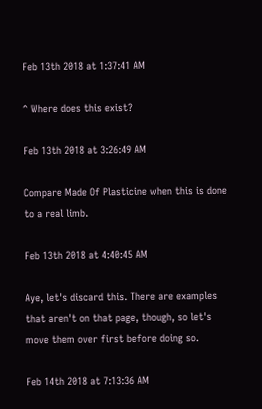Feb 13th 2018 at 1:37:41 AM

^ Where does this exist?

Feb 13th 2018 at 3:26:49 AM

Compare Made Of Plasticine when this is done to a real limb.

Feb 13th 2018 at 4:40:45 AM

Aye, let's discard this. There are examples that aren't on that page, though, so let's move them over first before doing so.

Feb 14th 2018 at 7:13:36 AM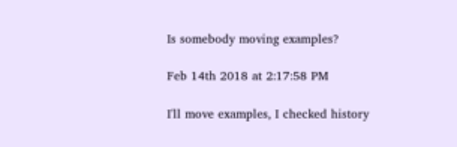Is somebody moving examples?

Feb 14th 2018 at 2:17:58 PM

I'll move examples, I checked history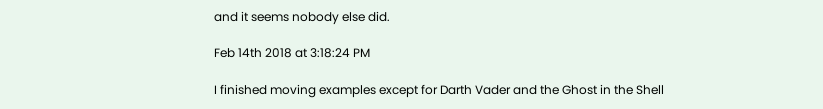and it seems nobody else did.

Feb 14th 2018 at 3:18:24 PM

I finished moving examples except for Darth Vader and the Ghost in the Shell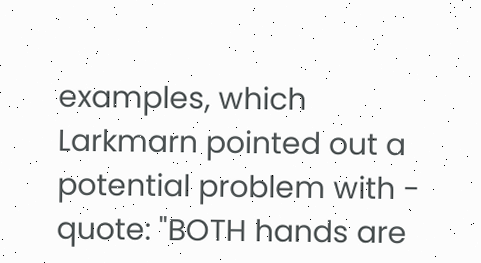examples, which Larkmarn pointed out a potential problem with - quote: "BOTH hands are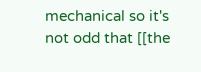mechanical so it's not odd that [[the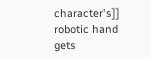character's]] robotic hand gets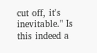cut off, it's inevitable." Is this indeed a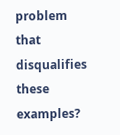problem that disqualifies these examples?